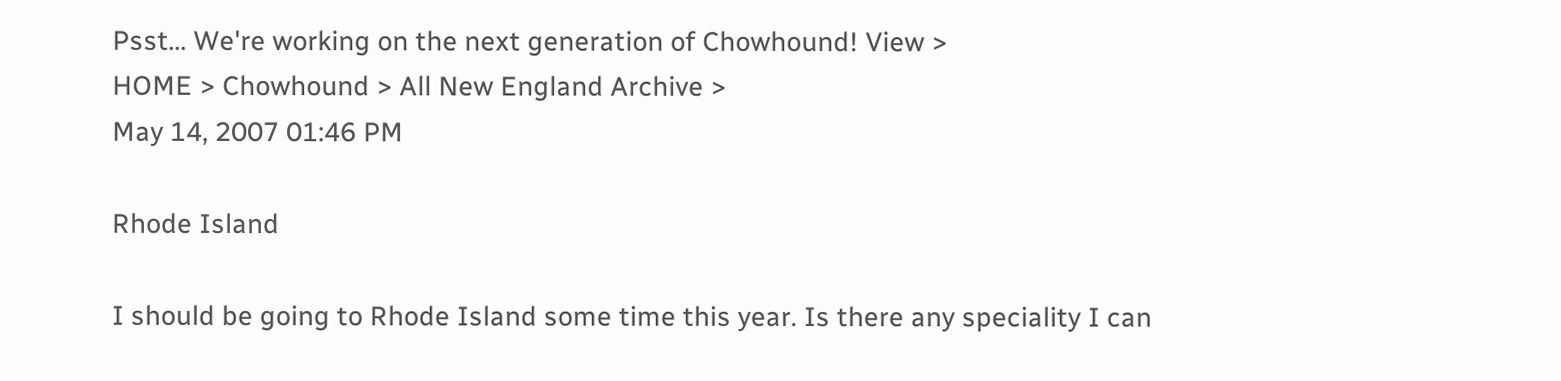Psst... We're working on the next generation of Chowhound! View >
HOME > Chowhound > All New England Archive >
May 14, 2007 01:46 PM

Rhode Island

I should be going to Rhode Island some time this year. Is there any speciality I can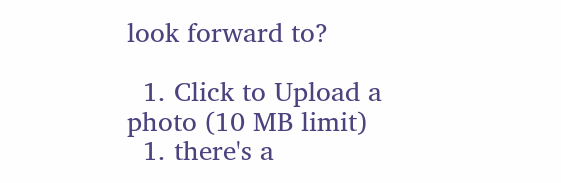look forward to?

  1. Click to Upload a photo (10 MB limit)
  1. there's a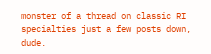monster of a thread on classic RI specialties just a few posts down, dude.